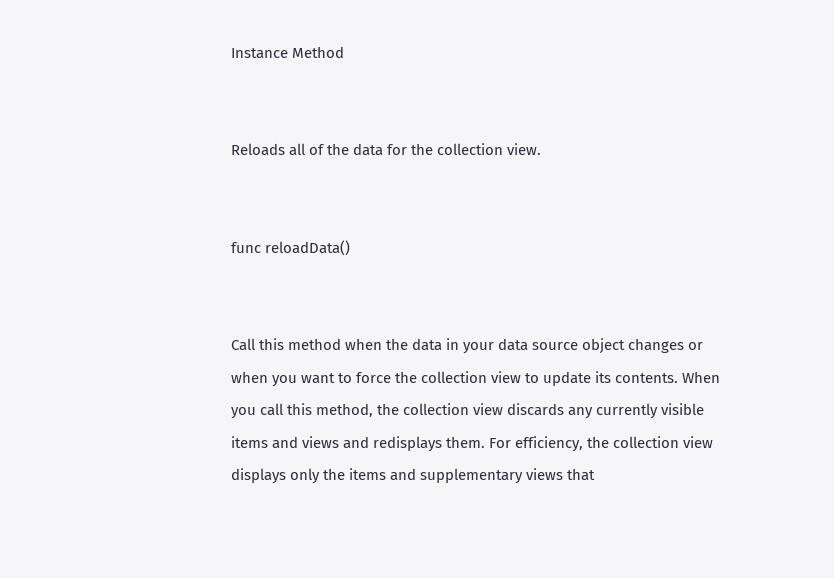Instance Method


Reloads all of the data for the collection view.


func reloadData()


Call this method when the data in your data source object changes or when you want to force the collection view to update its contents. When you call this method, the collection view discards any currently visible items and views and redisplays them. For efficiency, the collection view displays only the items and supplementary views that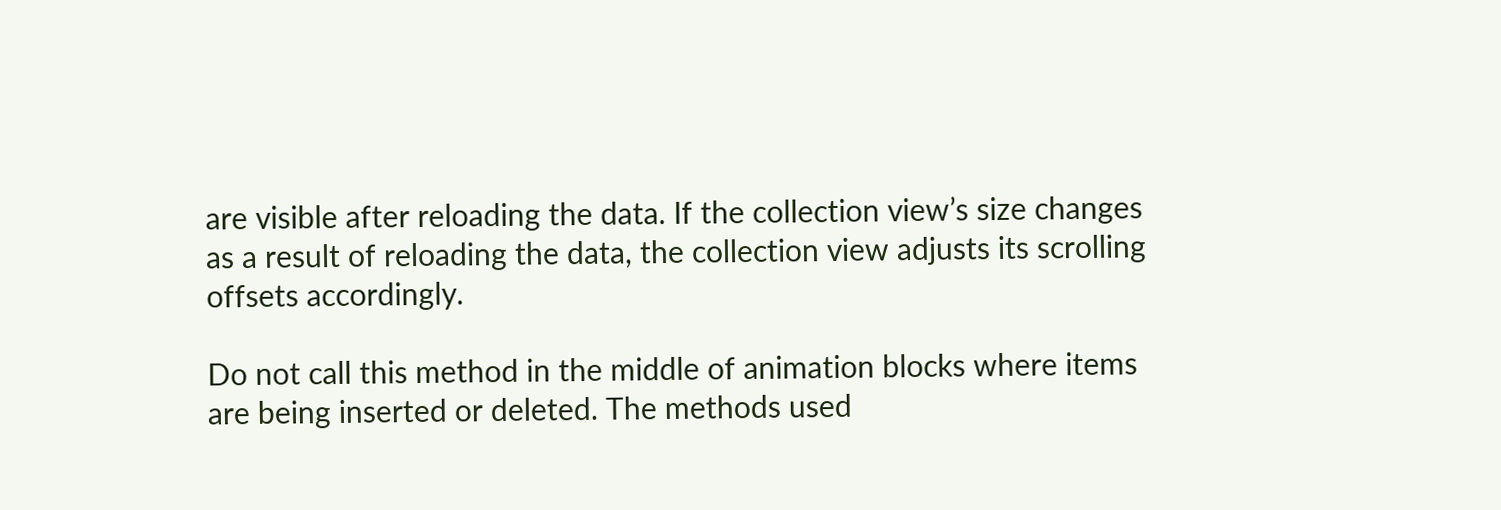are visible after reloading the data. If the collection view’s size changes as a result of reloading the data, the collection view adjusts its scrolling offsets accordingly.

Do not call this method in the middle of animation blocks where items are being inserted or deleted. The methods used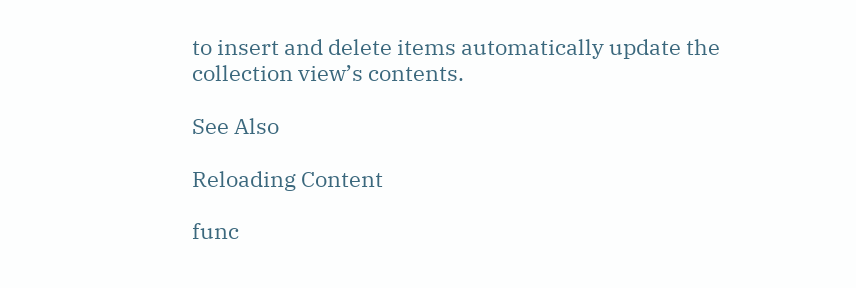to insert and delete items automatically update the collection view’s contents.

See Also

Reloading Content

func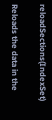reloadSections(IndexSet)

Reloads the data in the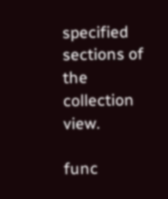specified sections of the collection view.

func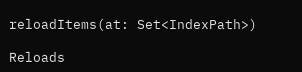reloadItems(at: Set<IndexPath>)

Reloads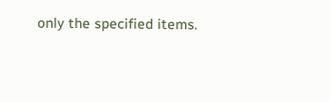only the specified items.